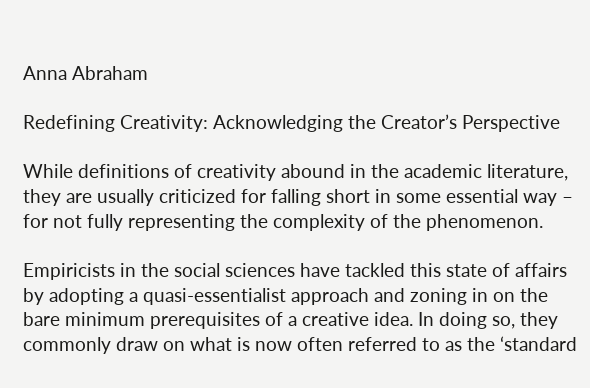Anna Abraham

Redefining Creativity: Acknowledging the Creator’s Perspective

While definitions of creativity abound in the academic literature, they are usually criticized for falling short in some essential way – for not fully representing the complexity of the phenomenon.

Empiricists in the social sciences have tackled this state of affairs by adopting a quasi-essentialist approach and zoning in on the bare minimum prerequisites of a creative idea. In doing so, they commonly draw on what is now often referred to as the ‘standard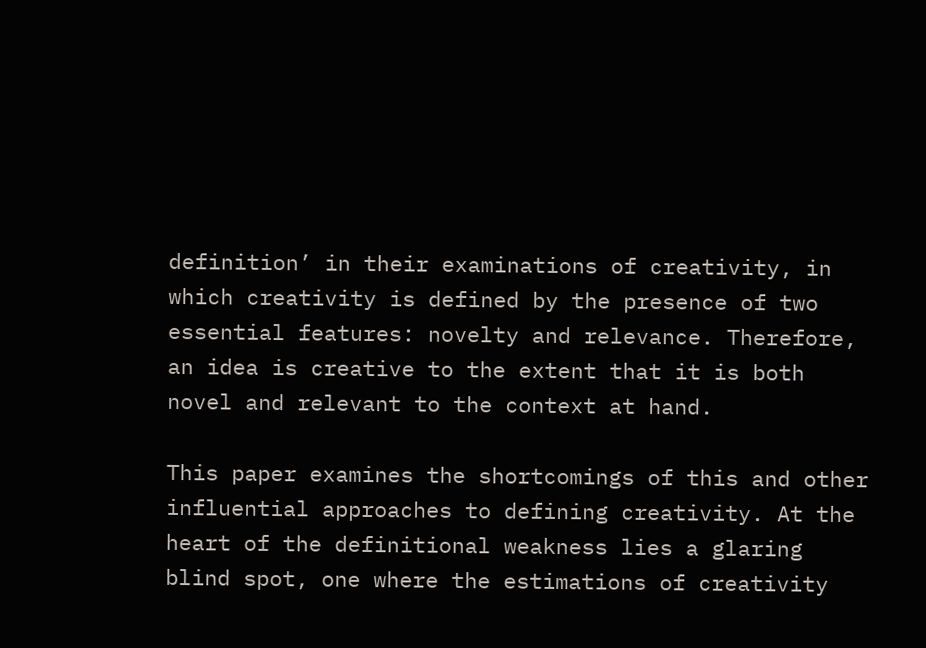definition’ in their examinations of creativity, in which creativity is defined by the presence of two essential features: novelty and relevance. Therefore, an idea is creative to the extent that it is both novel and relevant to the context at hand.

This paper examines the shortcomings of this and other influential approaches to defining creativity. At the heart of the definitional weakness lies a glaring blind spot, one where the estimations of creativity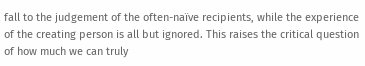fall to the judgement of the often-naïve recipients, while the experience of the creating person is all but ignored. This raises the critical question of how much we can truly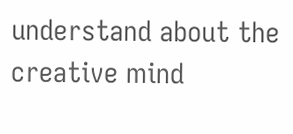understand about the creative mind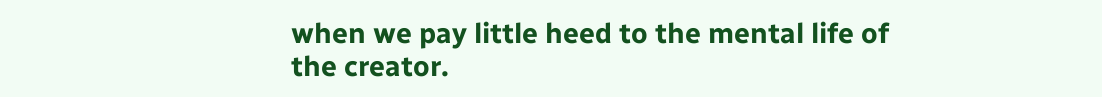when we pay little heed to the mental life of the creator.